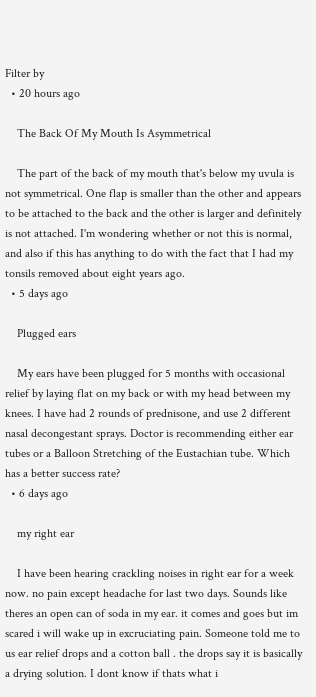Filter by
  • 20 hours ago

    The Back Of My Mouth Is Asymmetrical

    The part of the back of my mouth that's below my uvula is not symmetrical. One flap is smaller than the other and appears to be attached to the back and the other is larger and definitely is not attached. I'm wondering whether or not this is normal, and also if this has anything to do with the fact that I had my tonsils removed about eight years ago.
  • 5 days ago

    Plugged ears

    My ears have been plugged for 5 months with occasional relief by laying flat on my back or with my head between my knees. I have had 2 rounds of prednisone, and use 2 different nasal decongestant sprays. Doctor is recommending either ear tubes or a Balloon Stretching of the Eustachian tube. Which has a better success rate?
  • 6 days ago

    my right ear

    I have been hearing crackling noises in right ear for a week now. no pain except headache for last two days. Sounds like theres an open can of soda in my ear. it comes and goes but im scared i will wake up in excruciating pain. Someone told me to us ear relief drops and a cotton ball . the drops say it is basically a drying solution. I dont know if thats what i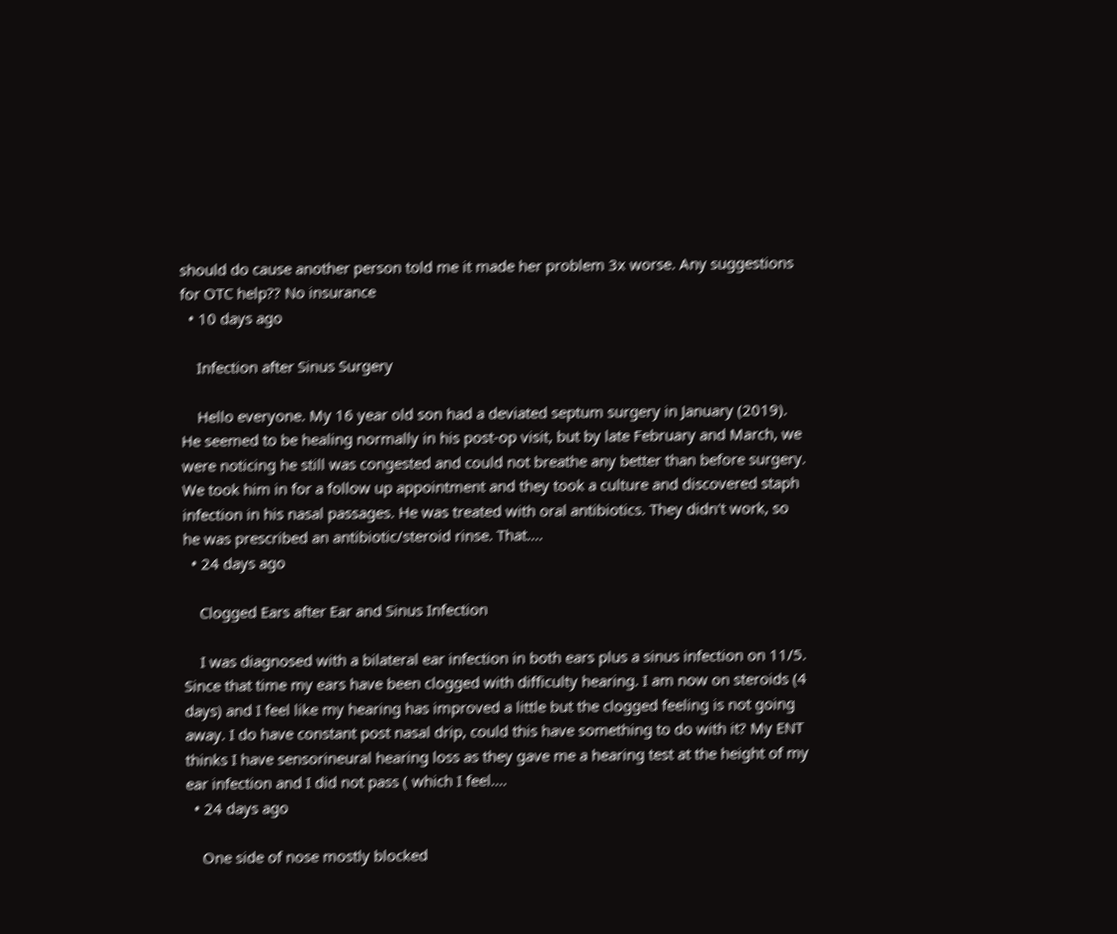should do cause another person told me it made her problem 3x worse. Any suggestions for OTC help?? No insurance
  • 10 days ago

    Infection after Sinus Surgery

    Hello everyone. My 16 year old son had a deviated septum surgery in January (2019). He seemed to be healing normally in his post-op visit, but by late February and March, we were noticing he still was congested and could not breathe any better than before surgery. We took him in for a follow up appointment and they took a culture and discovered staph infection in his nasal passages. He was treated with oral antibiotics. They didn't work, so he was prescribed an antibiotic/steroid rinse. That....
  • 24 days ago

    Clogged Ears after Ear and Sinus Infection

    I was diagnosed with a bilateral ear infection in both ears plus a sinus infection on 11/5. Since that time my ears have been clogged with difficulty hearing. I am now on steroids (4 days) and I feel like my hearing has improved a little but the clogged feeling is not going away. I do have constant post nasal drip, could this have something to do with it? My ENT thinks I have sensorineural hearing loss as they gave me a hearing test at the height of my ear infection and I did not pass ( which I feel....
  • 24 days ago

    One side of nose mostly blocked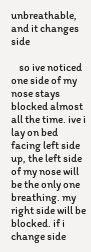unbreathable, and it changes side

    so ive noticed one side of my nose stays blocked almost all the time. ive i lay on bed facing left side up, the left side of my nose will be the only one breathing. my right side will be blocked. if i change side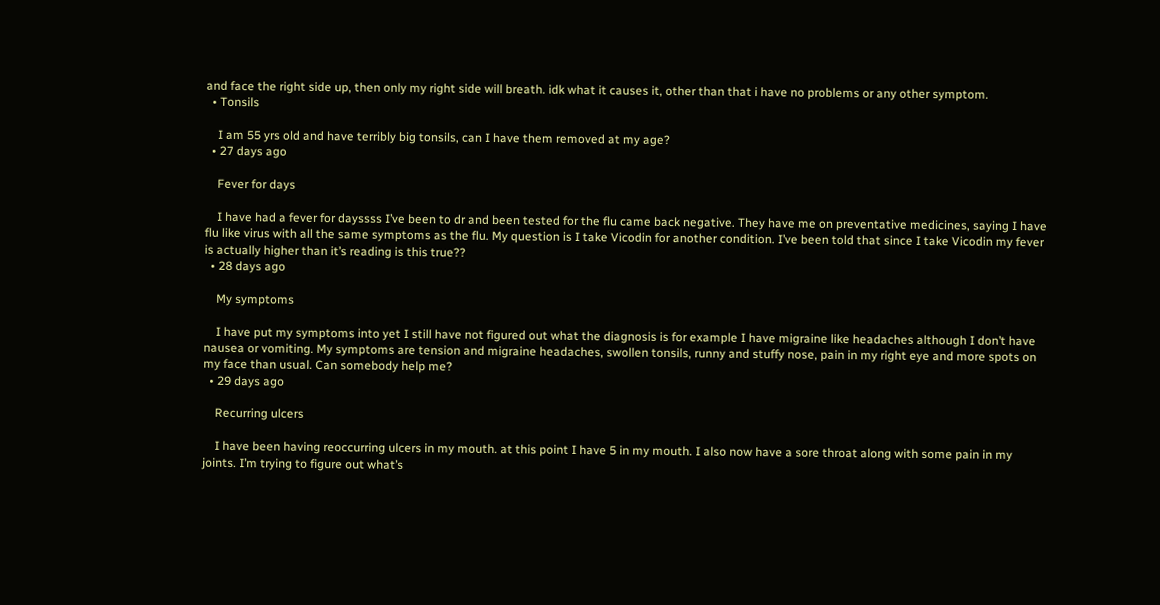and face the right side up, then only my right side will breath. idk what it causes it, other than that i have no problems or any other symptom.
  • Tonsils

    I am 55 yrs old and have terribly big tonsils, can I have them removed at my age?
  • 27 days ago

    Fever for days

    I have had a fever for dayssss I’ve been to dr and been tested for the flu came back negative. They have me on preventative medicines, saying I have flu like virus with all the same symptoms as the flu. My question is I take Vicodin for another condition. I’ve been told that since I take Vicodin my fever is actually higher than it’s reading is this true??
  • 28 days ago

    My symptoms

    I have put my symptoms into yet I still have not figured out what the diagnosis is for example I have migraine like headaches although I don’t have nausea or vomiting. My symptoms are tension and migraine headaches, swollen tonsils, runny and stuffy nose, pain in my right eye and more spots on my face than usual. Can somebody help me?
  • 29 days ago

    Recurring ulcers

    I have been having reoccurring ulcers in my mouth. at this point I have 5 in my mouth. I also now have a sore throat along with some pain in my joints. I’m trying to figure out what’s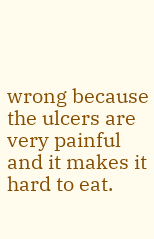wrong because the ulcers are very painful and it makes it hard to eat.